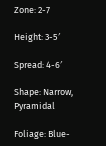Zone: 2-7

Height: 3-5′

Spread: 4-6′

Shape: Narrow, Pyramidal

Foliage: Blue-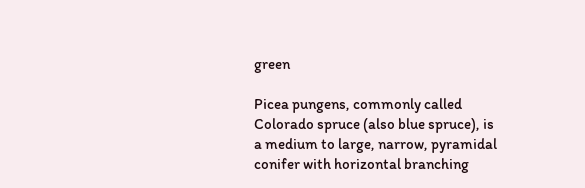green

Picea pungens, commonly called Colorado spruce (also blue spruce), is a medium to large, narrow, pyramidal conifer with horizontal branching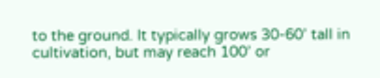to the ground. It typically grows 30-60’ tall in cultivation, but may reach 100’ or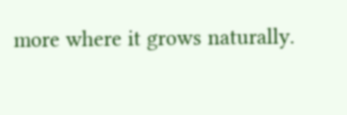more where it grows naturally.